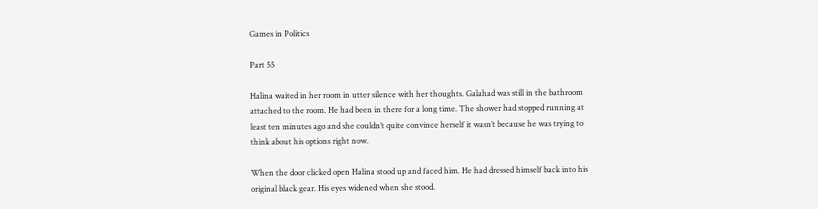Games in Politics

Part 55

Halina waited in her room in utter silence with her thoughts. Galahad was still in the bathroom attached to the room. He had been in there for a long time. The shower had stopped running at least ten minutes ago and she couldn’t quite convince herself it wasn’t because he was trying to think about his options right now.

When the door clicked open Halina stood up and faced him. He had dressed himself back into his original black gear. His eyes widened when she stood.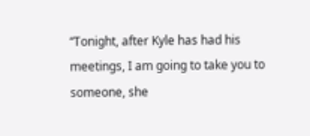“Tonight, after Kyle has had his meetings, I am going to take you to someone, she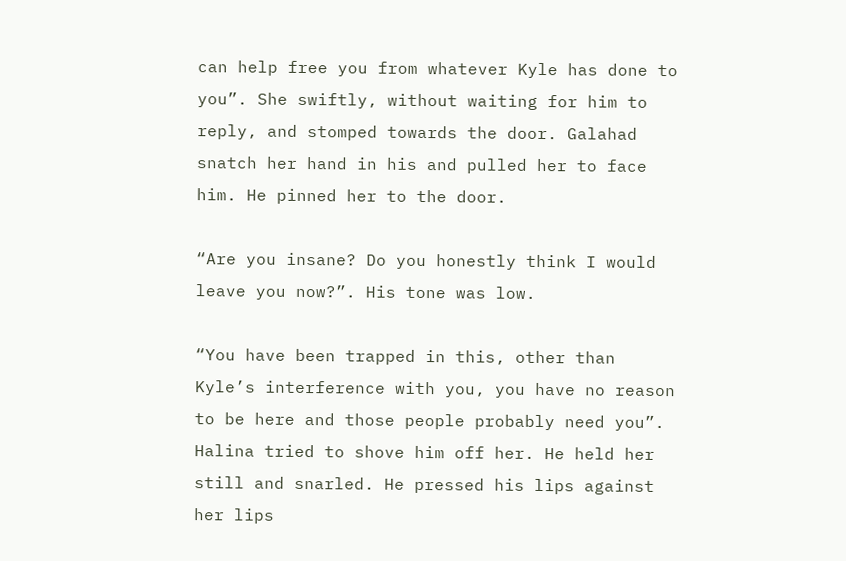can help free you from whatever Kyle has done to you”. She swiftly, without waiting for him to reply, and stomped towards the door. Galahad snatch her hand in his and pulled her to face him. He pinned her to the door.

“Are you insane? Do you honestly think I would leave you now?”. His tone was low.

“You have been trapped in this, other than Kyle’s interference with you, you have no reason to be here and those people probably need you”. Halina tried to shove him off her. He held her still and snarled. He pressed his lips against her lips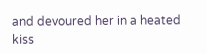and devoured her in a heated kiss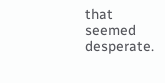that seemed desperate.